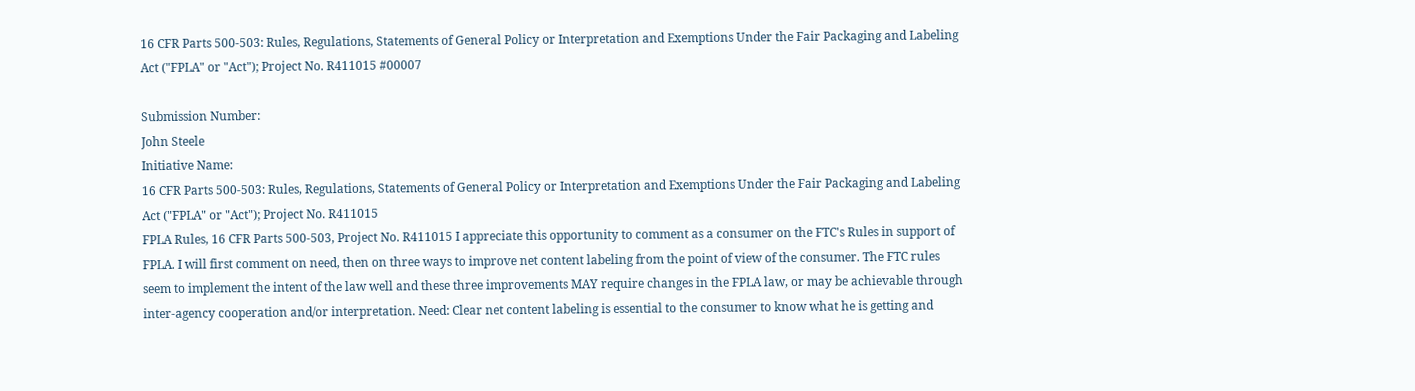16 CFR Parts 500-503: Rules, Regulations, Statements of General Policy or Interpretation and Exemptions Under the Fair Packaging and Labeling Act ("FPLA" or "Act"); Project No. R411015 #00007

Submission Number:
John Steele
Initiative Name:
16 CFR Parts 500-503: Rules, Regulations, Statements of General Policy or Interpretation and Exemptions Under the Fair Packaging and Labeling Act ("FPLA" or "Act"); Project No. R411015
FPLA Rules, 16 CFR Parts 500-503, Project No. R411015 I appreciate this opportunity to comment as a consumer on the FTC's Rules in support of FPLA. I will first comment on need, then on three ways to improve net content labeling from the point of view of the consumer. The FTC rules seem to implement the intent of the law well and these three improvements MAY require changes in the FPLA law, or may be achievable through inter-agency cooperation and/or interpretation. Need: Clear net content labeling is essential to the consumer to know what he is getting and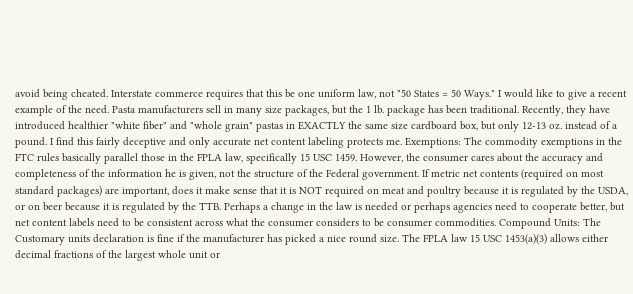avoid being cheated. Interstate commerce requires that this be one uniform law, not "50 States = 50 Ways." I would like to give a recent example of the need. Pasta manufacturers sell in many size packages, but the 1 lb. package has been traditional. Recently, they have introduced healthier "white fiber" and "whole grain" pastas in EXACTLY the same size cardboard box, but only 12-13 oz. instead of a pound. I find this fairly deceptive and only accurate net content labeling protects me. Exemptions: The commodity exemptions in the FTC rules basically parallel those in the FPLA law, specifically 15 USC 1459. However, the consumer cares about the accuracy and completeness of the information he is given, not the structure of the Federal government. If metric net contents (required on most standard packages) are important, does it make sense that it is NOT required on meat and poultry because it is regulated by the USDA, or on beer because it is regulated by the TTB. Perhaps a change in the law is needed or perhaps agencies need to cooperate better, but net content labels need to be consistent across what the consumer considers to be consumer commodities. Compound Units: The Customary units declaration is fine if the manufacturer has picked a nice round size. The FPLA law 15 USC 1453(a)(3) allows either decimal fractions of the largest whole unit or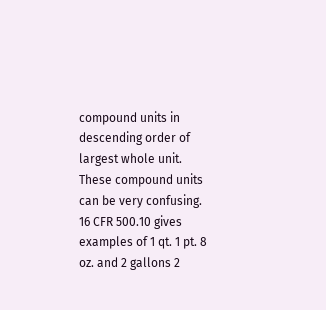compound units in descending order of largest whole unit. These compound units can be very confusing. 16 CFR 500.10 gives examples of 1 qt. 1 pt. 8 oz. and 2 gallons 2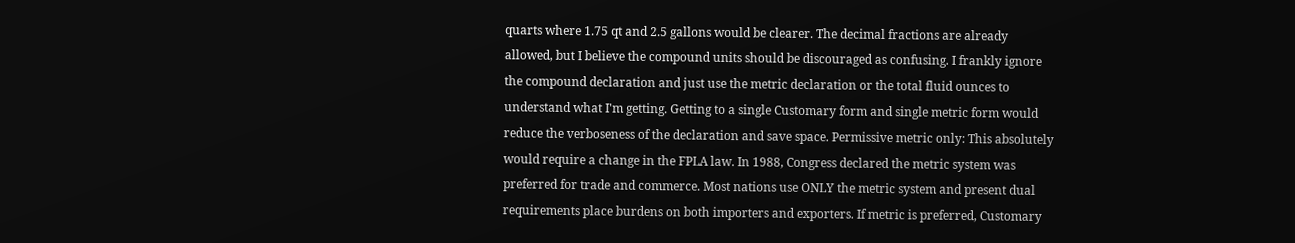quarts where 1.75 qt and 2.5 gallons would be clearer. The decimal fractions are already allowed, but I believe the compound units should be discouraged as confusing. I frankly ignore the compound declaration and just use the metric declaration or the total fluid ounces to understand what I'm getting. Getting to a single Customary form and single metric form would reduce the verboseness of the declaration and save space. Permissive metric only: This absolutely would require a change in the FPLA law. In 1988, Congress declared the metric system was preferred for trade and commerce. Most nations use ONLY the metric system and present dual requirements place burdens on both importers and exporters. If metric is preferred, Customary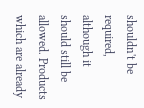shouldn't be required, although it should still be allowed. Products which are already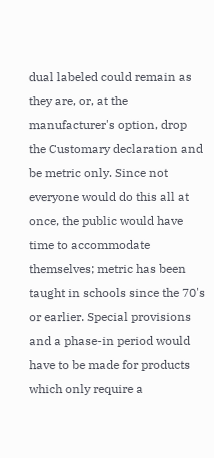dual labeled could remain as they are, or, at the manufacturer's option, drop the Customary declaration and be metric only. Since not everyone would do this all at once, the public would have time to accommodate themselves; metric has been taught in schools since the 70's or earlier. Special provisions and a phase-in period would have to be made for products which only require a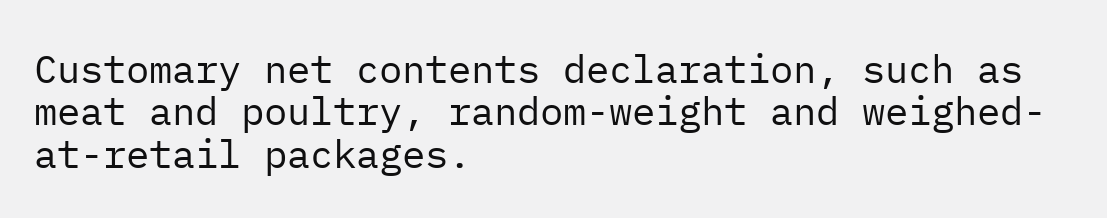Customary net contents declaration, such as meat and poultry, random-weight and weighed-at-retail packages.